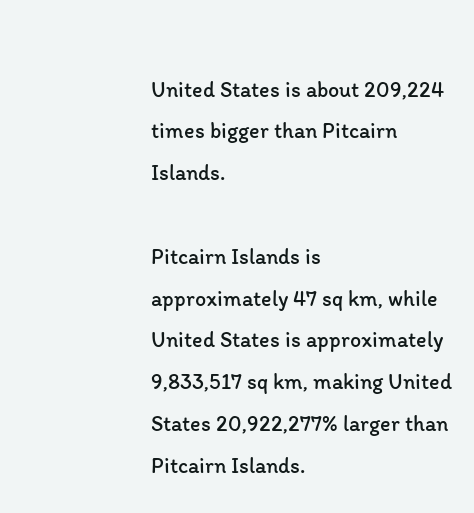United States is about 209,224 times bigger than Pitcairn Islands.

Pitcairn Islands is approximately 47 sq km, while United States is approximately 9,833,517 sq km, making United States 20,922,277% larger than Pitcairn Islands.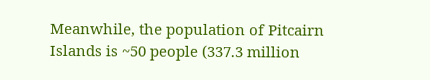Meanwhile, the population of Pitcairn Islands is ~50 people (337.3 million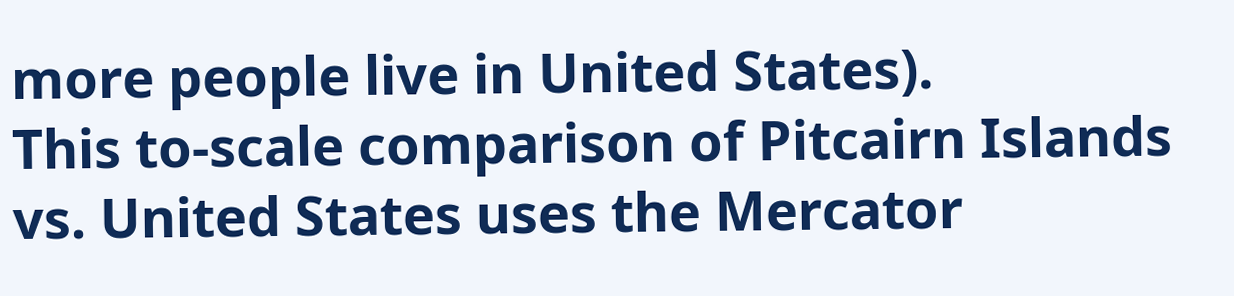more people live in United States).
This to-scale comparison of Pitcairn Islands vs. United States uses the Mercator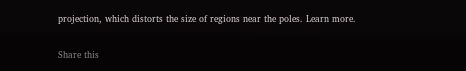projection, which distorts the size of regions near the poles. Learn more.

Share this